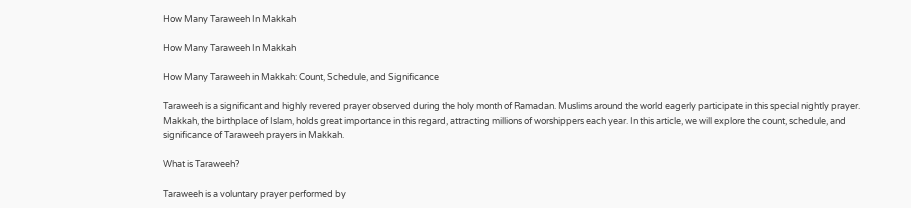How Many Taraweeh In Makkah

How Many Taraweeh In Makkah

How Many Taraweeh in Makkah: Count, Schedule, and Significance

Taraweeh is a significant and highly revered prayer observed during the holy month of Ramadan. Muslims around the world eagerly participate in this special nightly prayer. Makkah, the birthplace of Islam, holds great importance in this regard, attracting millions of worshippers each year. In this article, we will explore the count, schedule, and significance of Taraweeh prayers in Makkah.

What is Taraweeh?

Taraweeh is a voluntary prayer performed by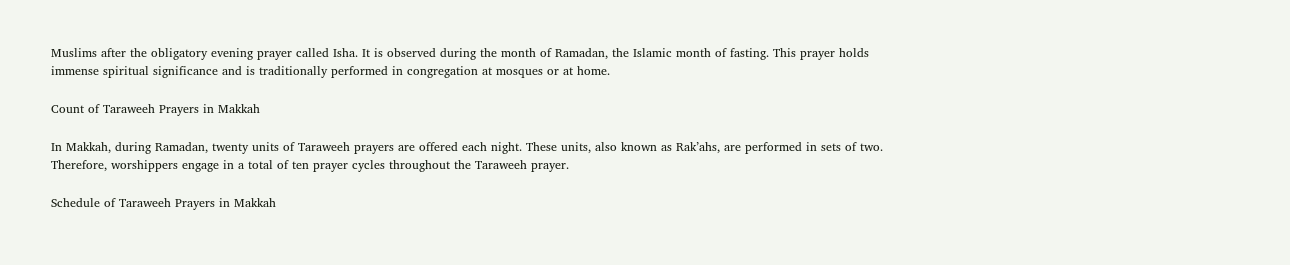Muslims after the obligatory evening prayer called Isha. It is observed during the month of Ramadan, the Islamic month of fasting. This prayer holds immense spiritual significance and is traditionally performed in congregation at mosques or at home.

Count of Taraweeh Prayers in Makkah

In Makkah, during Ramadan, twenty units of Taraweeh prayers are offered each night. These units, also known as Rak’ahs, are performed in sets of two. Therefore, worshippers engage in a total of ten prayer cycles throughout the Taraweeh prayer.

Schedule of Taraweeh Prayers in Makkah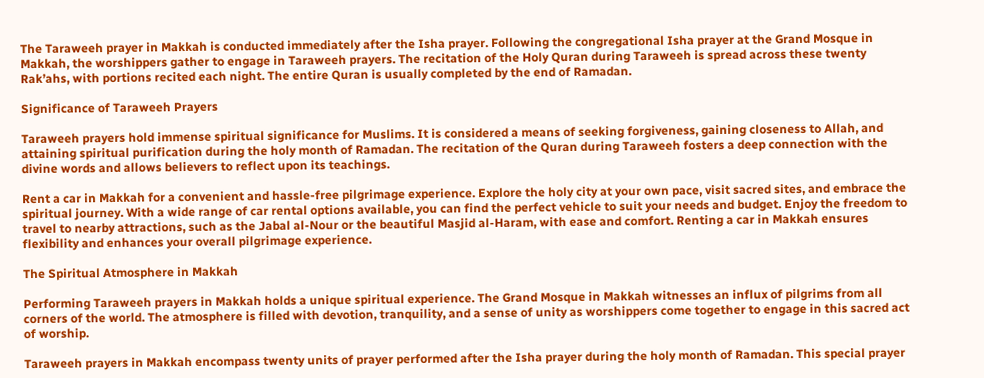The Taraweeh prayer in Makkah is conducted immediately after the Isha prayer. Following the congregational Isha prayer at the Grand Mosque in Makkah, the worshippers gather to engage in Taraweeh prayers. The recitation of the Holy Quran during Taraweeh is spread across these twenty Rak’ahs, with portions recited each night. The entire Quran is usually completed by the end of Ramadan.

Significance of Taraweeh Prayers

Taraweeh prayers hold immense spiritual significance for Muslims. It is considered a means of seeking forgiveness, gaining closeness to Allah, and attaining spiritual purification during the holy month of Ramadan. The recitation of the Quran during Taraweeh fosters a deep connection with the divine words and allows believers to reflect upon its teachings.

Rent a car in Makkah for a convenient and hassle-free pilgrimage experience. Explore the holy city at your own pace, visit sacred sites, and embrace the spiritual journey. With a wide range of car rental options available, you can find the perfect vehicle to suit your needs and budget. Enjoy the freedom to travel to nearby attractions, such as the Jabal al-Nour or the beautiful Masjid al-Haram, with ease and comfort. Renting a car in Makkah ensures flexibility and enhances your overall pilgrimage experience.

The Spiritual Atmosphere in Makkah

Performing Taraweeh prayers in Makkah holds a unique spiritual experience. The Grand Mosque in Makkah witnesses an influx of pilgrims from all corners of the world. The atmosphere is filled with devotion, tranquility, and a sense of unity as worshippers come together to engage in this sacred act of worship.

Taraweeh prayers in Makkah encompass twenty units of prayer performed after the Isha prayer during the holy month of Ramadan. This special prayer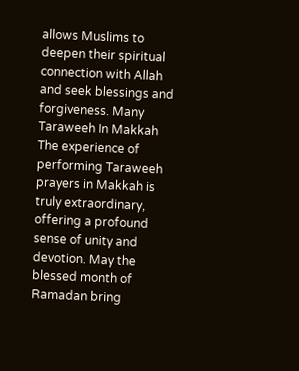allows Muslims to deepen their spiritual connection with Allah and seek blessings and forgiveness. Many Taraweeh In Makkah The experience of performing Taraweeh prayers in Makkah is truly extraordinary, offering a profound sense of unity and devotion. May the blessed month of Ramadan bring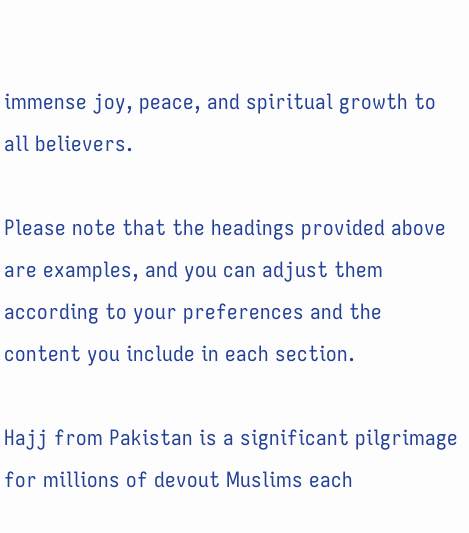immense joy, peace, and spiritual growth to all believers.

Please note that the headings provided above are examples, and you can adjust them according to your preferences and the content you include in each section.

Hajj from Pakistan is a significant pilgrimage for millions of devout Muslims each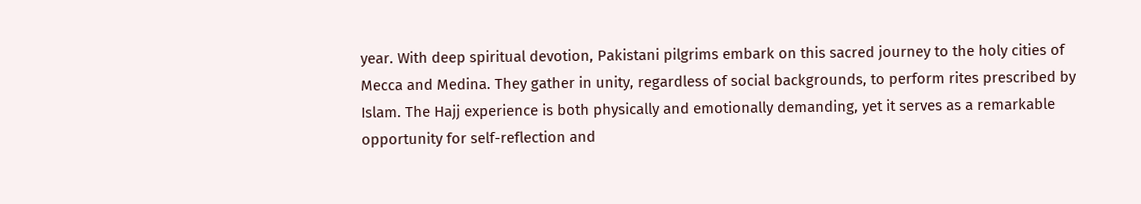year. With deep spiritual devotion, Pakistani pilgrims embark on this sacred journey to the holy cities of Mecca and Medina. They gather in unity, regardless of social backgrounds, to perform rites prescribed by Islam. The Hajj experience is both physically and emotionally demanding, yet it serves as a remarkable opportunity for self-reflection and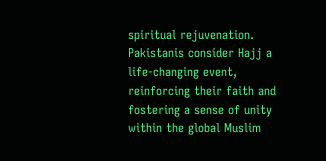spiritual rejuvenation. Pakistanis consider Hajj a life-changing event, reinforcing their faith and fostering a sense of unity within the global Muslim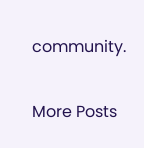community.

More Posts